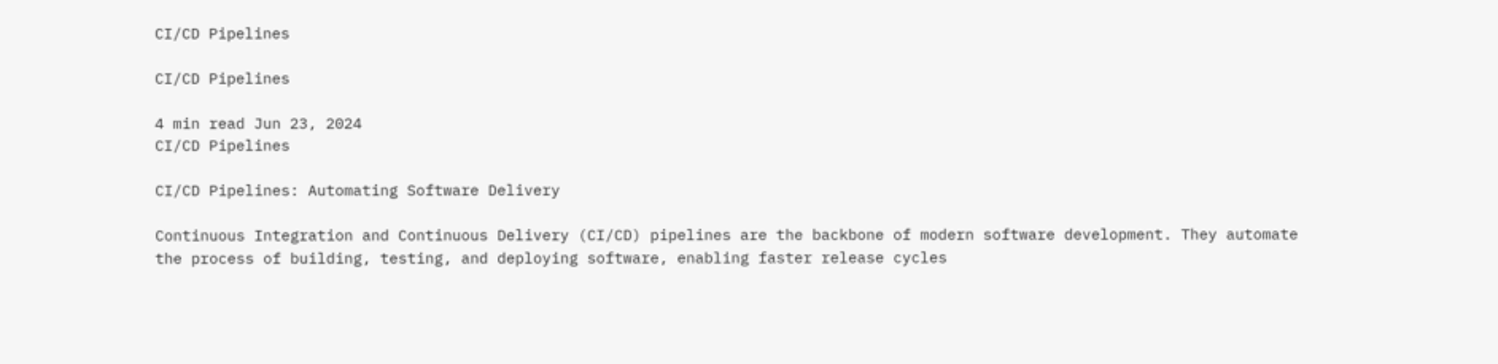CI/CD Pipelines

CI/CD Pipelines

4 min read Jun 23, 2024
CI/CD Pipelines

CI/CD Pipelines: Automating Software Delivery

Continuous Integration and Continuous Delivery (CI/CD) pipelines are the backbone of modern software development. They automate the process of building, testing, and deploying software, enabling faster release cycles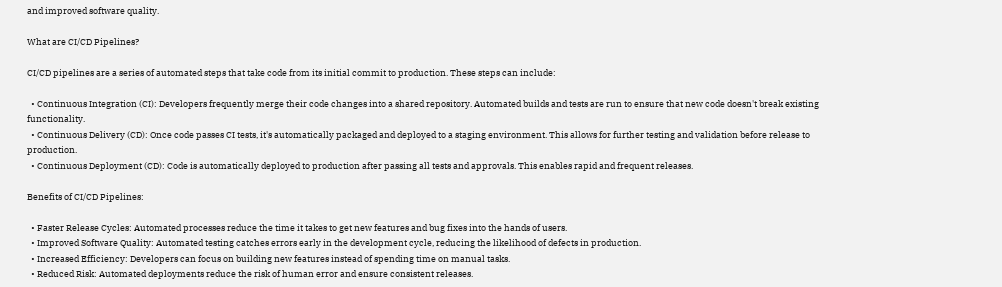and improved software quality.

What are CI/CD Pipelines?

CI/CD pipelines are a series of automated steps that take code from its initial commit to production. These steps can include:

  • Continuous Integration (CI): Developers frequently merge their code changes into a shared repository. Automated builds and tests are run to ensure that new code doesn't break existing functionality.
  • Continuous Delivery (CD): Once code passes CI tests, it's automatically packaged and deployed to a staging environment. This allows for further testing and validation before release to production.
  • Continuous Deployment (CD): Code is automatically deployed to production after passing all tests and approvals. This enables rapid and frequent releases.

Benefits of CI/CD Pipelines:

  • Faster Release Cycles: Automated processes reduce the time it takes to get new features and bug fixes into the hands of users.
  • Improved Software Quality: Automated testing catches errors early in the development cycle, reducing the likelihood of defects in production.
  • Increased Efficiency: Developers can focus on building new features instead of spending time on manual tasks.
  • Reduced Risk: Automated deployments reduce the risk of human error and ensure consistent releases.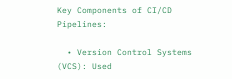Key Components of CI/CD Pipelines:

  • Version Control Systems (VCS): Used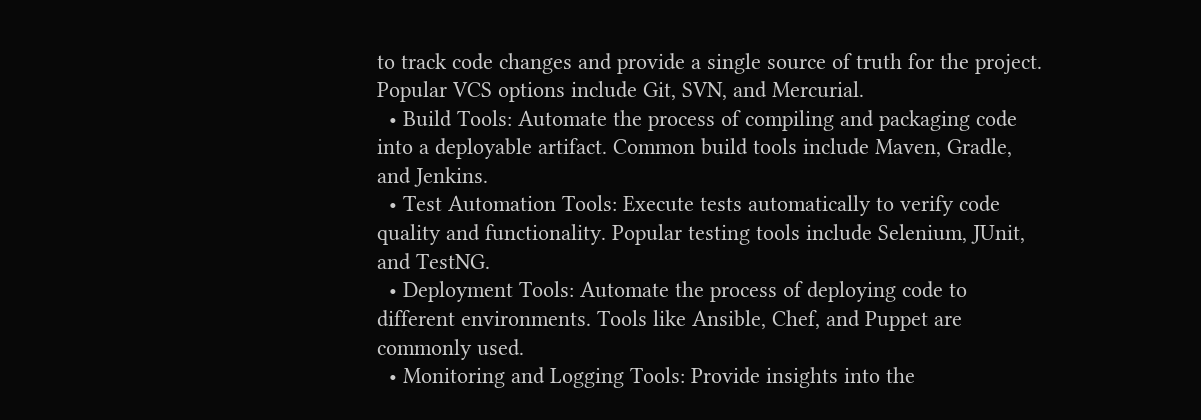to track code changes and provide a single source of truth for the project. Popular VCS options include Git, SVN, and Mercurial.
  • Build Tools: Automate the process of compiling and packaging code into a deployable artifact. Common build tools include Maven, Gradle, and Jenkins.
  • Test Automation Tools: Execute tests automatically to verify code quality and functionality. Popular testing tools include Selenium, JUnit, and TestNG.
  • Deployment Tools: Automate the process of deploying code to different environments. Tools like Ansible, Chef, and Puppet are commonly used.
  • Monitoring and Logging Tools: Provide insights into the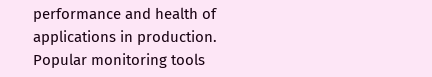performance and health of applications in production. Popular monitoring tools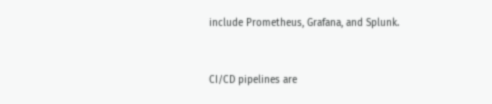include Prometheus, Grafana, and Splunk.


CI/CD pipelines are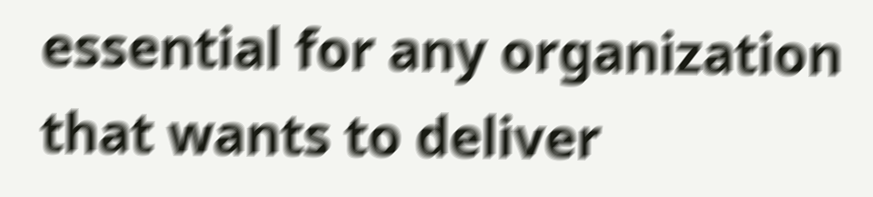essential for any organization that wants to deliver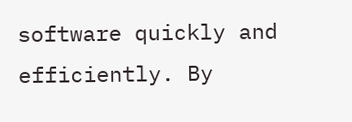software quickly and efficiently. By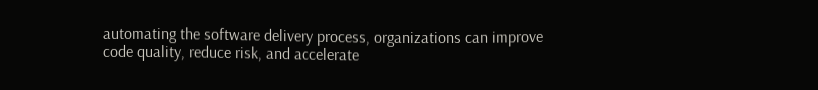automating the software delivery process, organizations can improve code quality, reduce risk, and accelerate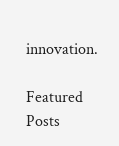innovation.

Featured Posts